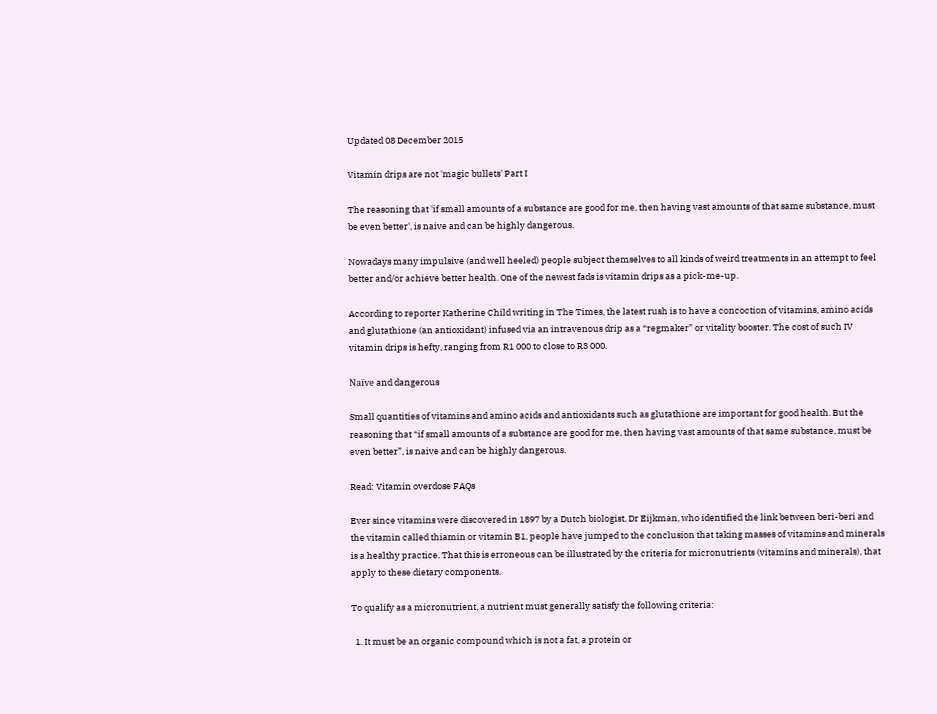Updated 08 December 2015

Vitamin drips are not 'magic bullets' Part I

The reasoning that 'if small amounts of a substance are good for me, then having vast amounts of that same substance, must be even better', is naive and can be highly dangerous.

Nowadays many impulsive (and well heeled) people subject themselves to all kinds of weird treatments in an attempt to feel better and/or achieve better health. One of the newest fads is vitamin drips as a pick-me-up.

According to reporter Katherine Child writing in The Times, the latest rush is to have a concoction of vitamins, amino acids and glutathione (an antioxidant) infused via an intravenous drip as a “regmaker” or vitality booster. The cost of such IV vitamin drips is hefty, ranging from R1 000 to close to R3 000.

Naïve and dangerous

Small quantities of vitamins and amino acids and antioxidants such as glutathione are important for good health. But the reasoning that “if small amounts of a substance are good for me, then having vast amounts of that same substance, must be even better”, is naive and can be highly dangerous.

Read: Vitamin overdose FAQs

Ever since vitamins were discovered in 1897 by a Dutch biologist, Dr Eijkman, who identified the link between beri-beri and the vitamin called thiamin or vitamin B1, people have jumped to the conclusion that taking masses of vitamins and minerals is a healthy practice. That this is erroneous can be illustrated by the criteria for micronutrients (vitamins and minerals), that apply to these dietary components.

To qualify as a micronutrient, a nutrient must generally satisfy the following criteria:

  1. It must be an organic compound which is not a fat, a protein or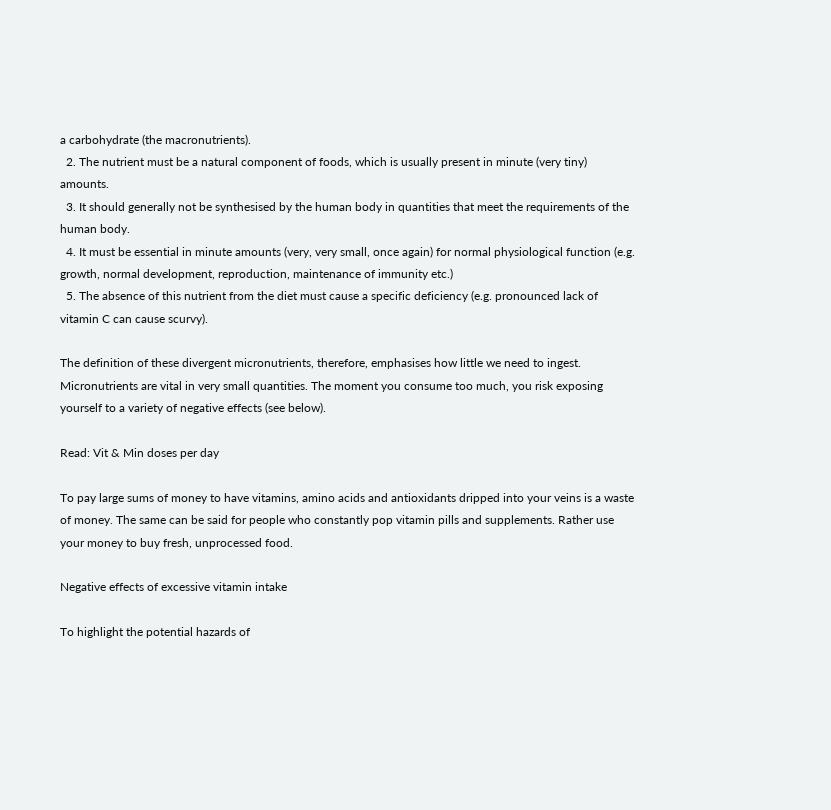a carbohydrate (the macronutrients).
  2. The nutrient must be a natural component of foods, which is usually present in minute (very tiny) amounts.
  3. It should generally not be synthesised by the human body in quantities that meet the requirements of the human body.
  4. It must be essential in minute amounts (very, very small, once again) for normal physiological function (e.g. growth, normal development, reproduction, maintenance of immunity etc.)
  5. The absence of this nutrient from the diet must cause a specific deficiency (e.g. pronounced lack of vitamin C can cause scurvy).

The definition of these divergent micronutrients, therefore, emphasises how little we need to ingest. Micronutrients are vital in very small quantities. The moment you consume too much, you risk exposing yourself to a variety of negative effects (see below).

Read: Vit & Min doses per day

To pay large sums of money to have vitamins, amino acids and antioxidants dripped into your veins is a waste of money. The same can be said for people who constantly pop vitamin pills and supplements. Rather use your money to buy fresh, unprocessed food.

Negative effects of excessive vitamin intake

To highlight the potential hazards of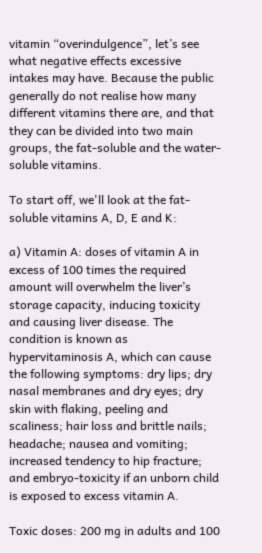vitamin “overindulgence”, let’s see what negative effects excessive intakes may have. Because the public generally do not realise how many different vitamins there are, and that they can be divided into two main groups, the fat-soluble and the water-soluble vitamins.

To start off, we'll look at the fat-soluble vitamins A, D, E and K:

a) Vitamin A: doses of vitamin A in excess of 100 times the required amount will overwhelm the liver’s storage capacity, inducing toxicity and causing liver disease. The condition is known as hypervitaminosis A, which can cause the following symptoms: dry lips; dry nasal membranes and dry eyes; dry skin with flaking, peeling and scaliness; hair loss and brittle nails; headache; nausea and vomiting; increased tendency to hip fracture; and embryo-toxicity if an unborn child is exposed to excess vitamin A.

Toxic doses: 200 mg in adults and 100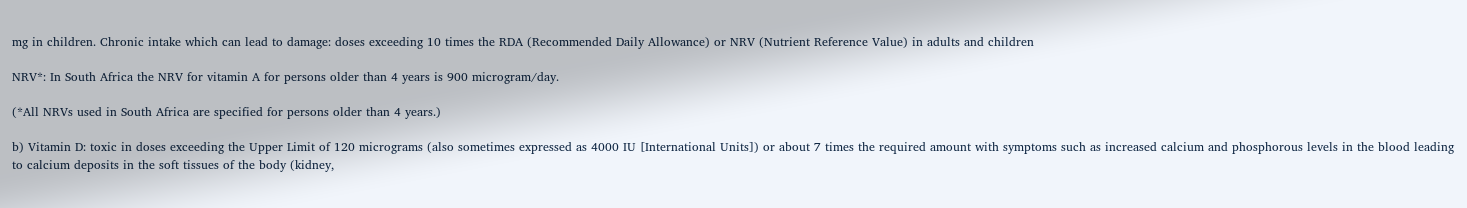mg in children. Chronic intake which can lead to damage: doses exceeding 10 times the RDA (Recommended Daily Allowance) or NRV (Nutrient Reference Value) in adults and children

NRV*: In South Africa the NRV for vitamin A for persons older than 4 years is 900 microgram/day.

(*All NRVs used in South Africa are specified for persons older than 4 years.)

b) Vitamin D: toxic in doses exceeding the Upper Limit of 120 micrograms (also sometimes expressed as 4000 IU [International Units]) or about 7 times the required amount with symptoms such as increased calcium and phosphorous levels in the blood leading to calcium deposits in the soft tissues of the body (kidney,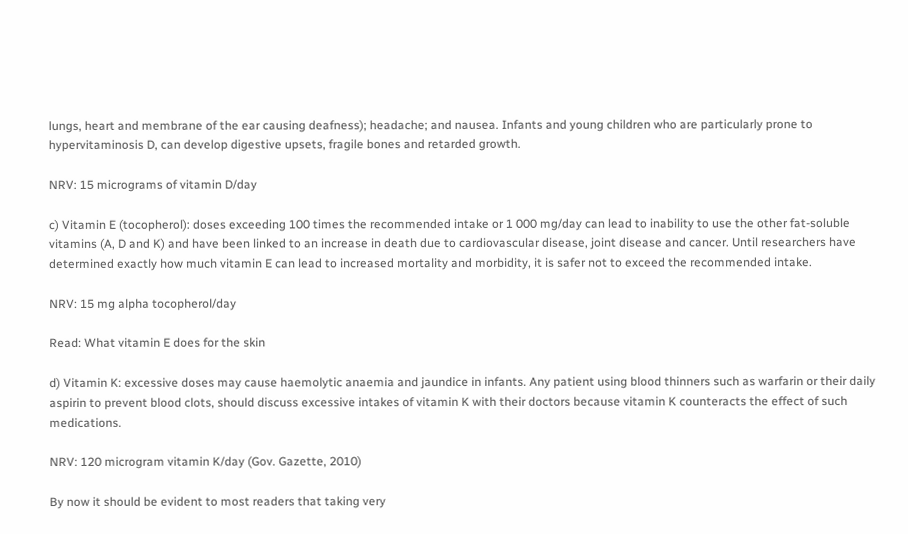lungs, heart and membrane of the ear causing deafness); headache; and nausea. Infants and young children who are particularly prone to hypervitaminosis D, can develop digestive upsets, fragile bones and retarded growth.

NRV: 15 micrograms of vitamin D/day

c) Vitamin E (tocopherol): doses exceeding 100 times the recommended intake or 1 000 mg/day can lead to inability to use the other fat-soluble vitamins (A, D and K) and have been linked to an increase in death due to cardiovascular disease, joint disease and cancer. Until researchers have determined exactly how much vitamin E can lead to increased mortality and morbidity, it is safer not to exceed the recommended intake.

NRV: 15 mg alpha tocopherol/day

Read: What vitamin E does for the skin

d) Vitamin K: excessive doses may cause haemolytic anaemia and jaundice in infants. Any patient using blood thinners such as warfarin or their daily aspirin to prevent blood clots, should discuss excessive intakes of vitamin K with their doctors because vitamin K counteracts the effect of such medications.

NRV: 120 microgram vitamin K/day (Gov. Gazette, 2010)

By now it should be evident to most readers that taking very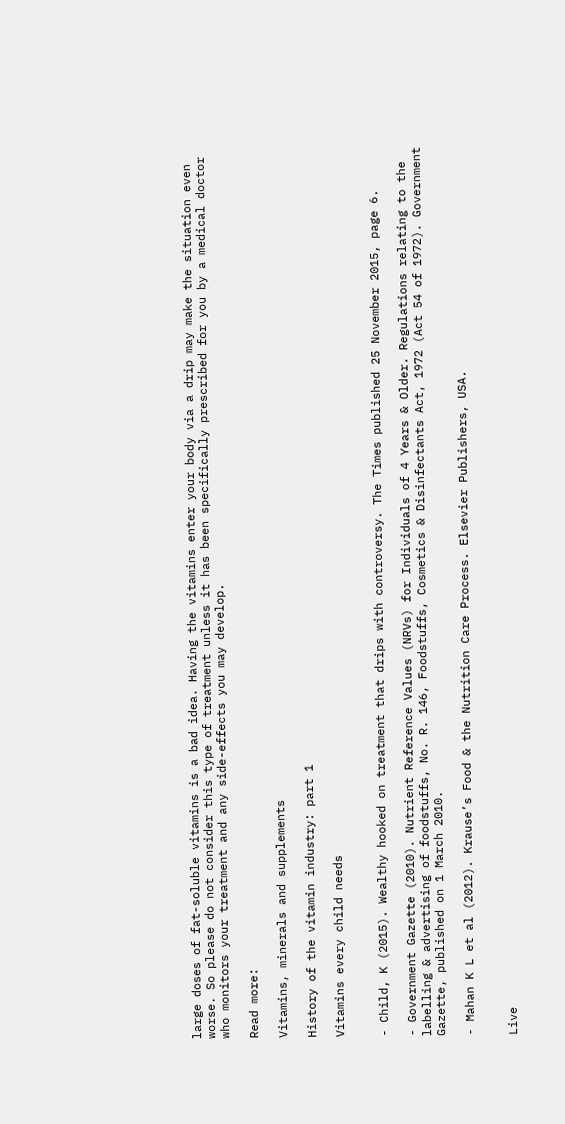large doses of fat-soluble vitamins is a bad idea. Having the vitamins enter your body via a drip may make the situation even worse. So please do not consider this type of treatment unless it has been specifically prescribed for you by a medical doctor who monitors your treatment and any side-effects you may develop.

Read more:

Vitamins, minerals and supplements

History of the vitamin industry: part 1

Vitamins every child needs


- Child, K (2015). Wealthy hooked on treatment that drips with controversy. The Times published 25 November 2015, page 6.

- Government Gazette (2010). Nutrient Reference Values (NRVs) for Individuals of 4 Years & Older. Regulations relating to the labelling & advertising of foodstuffs, No. R. 146, Foodstuffs, Cosmetics & Disinfectants Act, 1972 (Act 54 of 1972). Government Gazette, published on 1 March 2010.

- Mahan K L et al (2012). Krause’s Food & the Nutrition Care Process. Elsevier Publishers, USA.


Live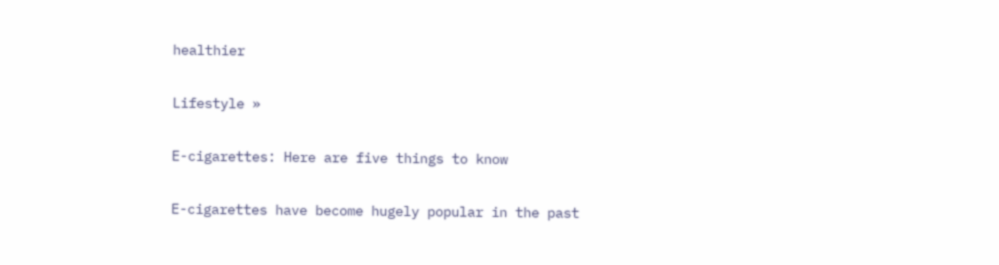healthier

Lifestyle »

E-cigarettes: Here are five things to know

E-cigarettes have become hugely popular in the past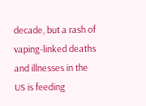decade, but a rash of vaping-linked deaths and illnesses in the US is feeding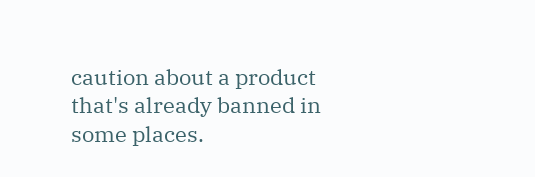caution about a product that's already banned in some places.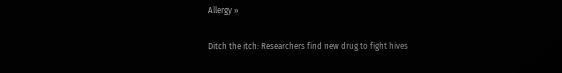Allergy »

Ditch the itch: Researchers find new drug to fight hives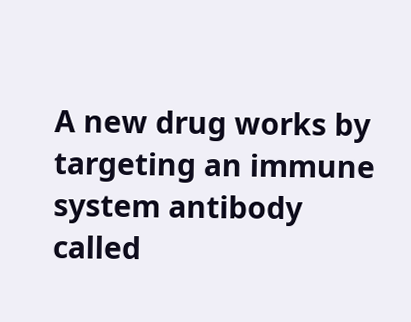A new drug works by targeting an immune system antibody called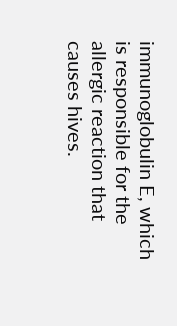immunoglobulin E, which is responsible for the allergic reaction that causes hives.